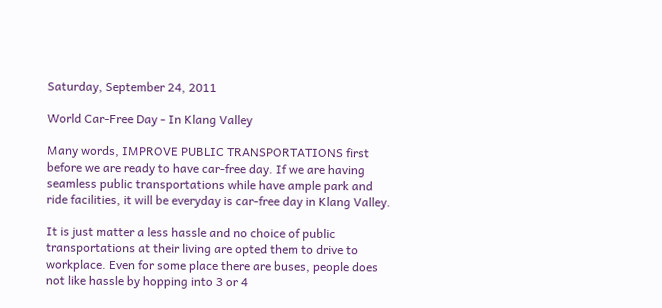Saturday, September 24, 2011

World Car-Free Day - In Klang Valley

Many words, IMPROVE PUBLIC TRANSPORTATIONS first before we are ready to have car-free day. If we are having seamless public transportations while have ample park and ride facilities, it will be everyday is car-free day in Klang Valley.

It is just matter a less hassle and no choice of public transportations at their living are opted them to drive to workplace. Even for some place there are buses, people does not like hassle by hopping into 3 or 4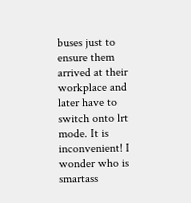buses just to ensure them arrived at their workplace and later have to switch onto lrt mode. It is inconvenient! I wonder who is smartass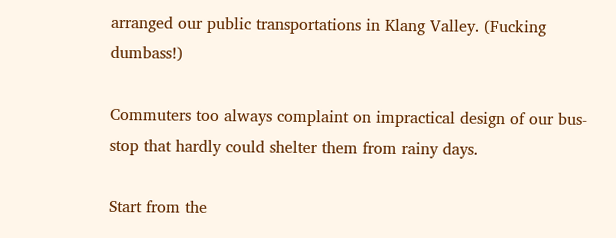arranged our public transportations in Klang Valley. (Fucking dumbass!)

Commuters too always complaint on impractical design of our bus-stop that hardly could shelter them from rainy days.

Start from the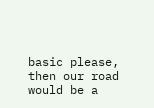basic please, then our road would be a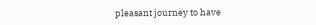pleasant journey to have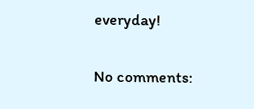everyday!

No comments: